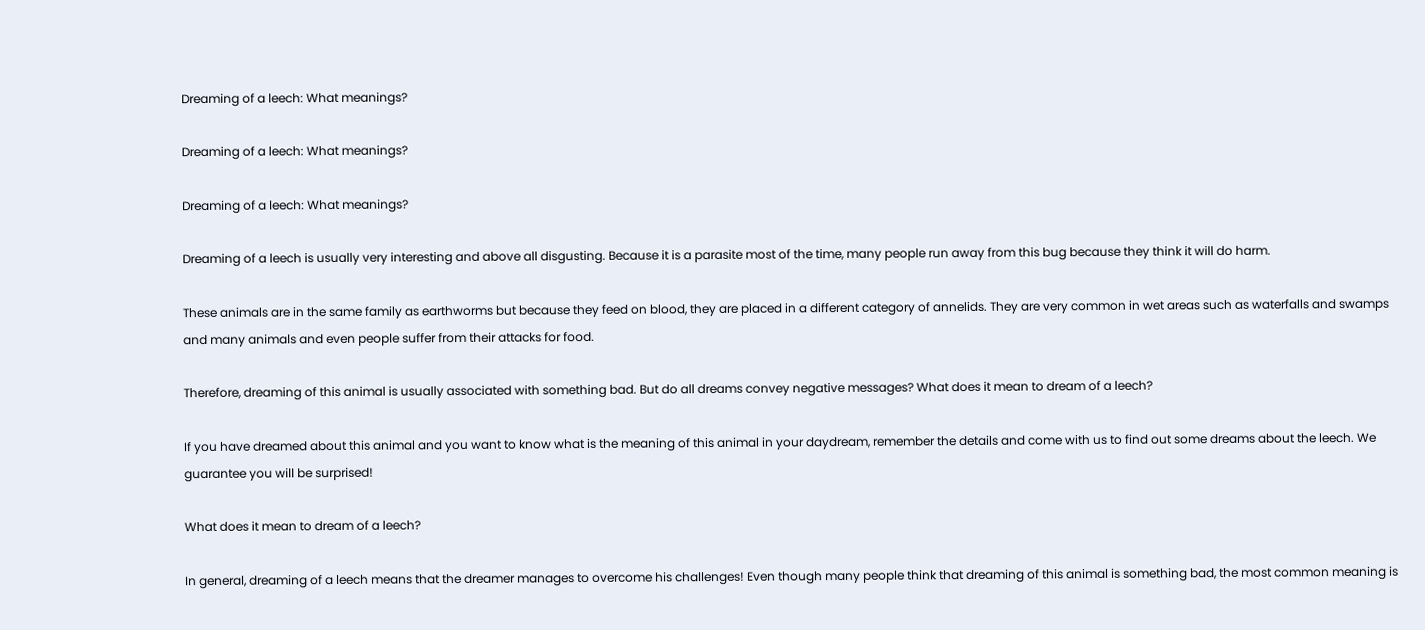Dreaming of a leech: What meanings?

Dreaming of a leech: What meanings?

Dreaming of a leech: What meanings?

Dreaming of a leech is usually very interesting and above all disgusting. Because it is a parasite most of the time, many people run away from this bug because they think it will do harm.

These animals are in the same family as earthworms but because they feed on blood, they are placed in a different category of annelids. They are very common in wet areas such as waterfalls and swamps and many animals and even people suffer from their attacks for food.

Therefore, dreaming of this animal is usually associated with something bad. But do all dreams convey negative messages? What does it mean to dream of a leech?

If you have dreamed about this animal and you want to know what is the meaning of this animal in your daydream, remember the details and come with us to find out some dreams about the leech. We guarantee you will be surprised!

What does it mean to dream of a leech?

In general, dreaming of a leech means that the dreamer manages to overcome his challenges! Even though many people think that dreaming of this animal is something bad, the most common meaning is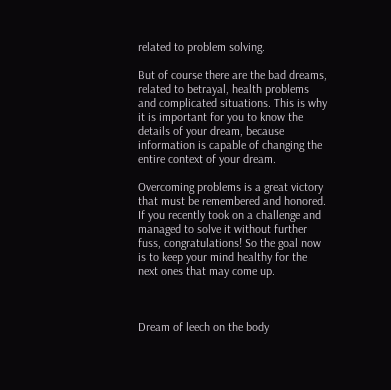related to problem solving.

But of course there are the bad dreams, related to betrayal, health problems and complicated situations. This is why it is important for you to know the details of your dream, because information is capable of changing the entire context of your dream.

Overcoming problems is a great victory that must be remembered and honored. If you recently took on a challenge and managed to solve it without further fuss, congratulations! So the goal now is to keep your mind healthy for the next ones that may come up.



Dream of leech on the body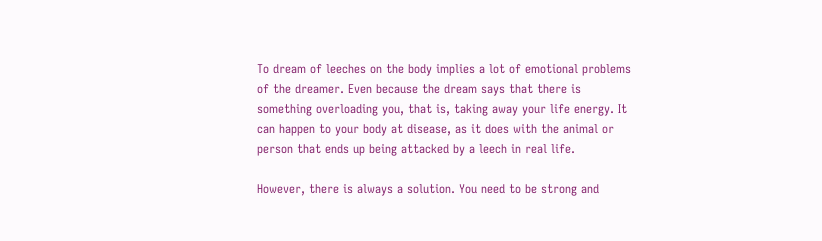To dream of leeches on the body implies a lot of emotional problems of the dreamer. Even because the dream says that there is something overloading you, that is, taking away your life energy. It can happen to your body at disease, as it does with the animal or person that ends up being attacked by a leech in real life.

However, there is always a solution. You need to be strong and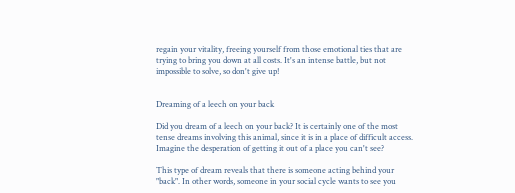regain your vitality, freeing yourself from those emotional ties that are trying to bring you down at all costs. It's an intense battle, but not impossible to solve, so don't give up!


Dreaming of a leech on your back

Did you dream of a leech on your back? It is certainly one of the most tense dreams involving this animal, since it is in a place of difficult access. Imagine the desperation of getting it out of a place you can't see?

This type of dream reveals that there is someone acting behind your "back". In other words, someone in your social cycle wants to see you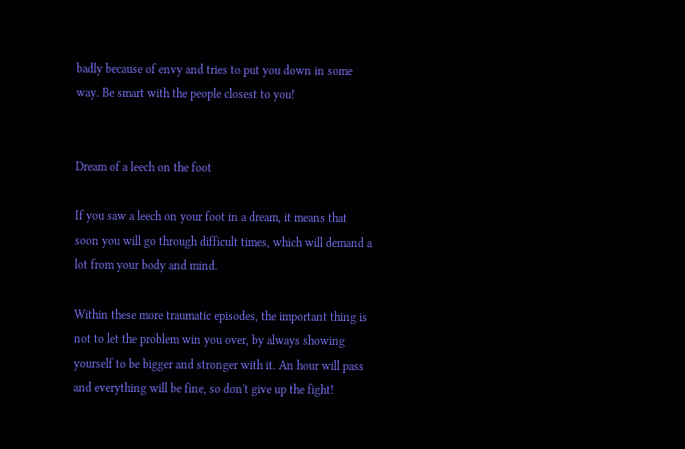badly because of envy and tries to put you down in some way. Be smart with the people closest to you!


Dream of a leech on the foot

If you saw a leech on your foot in a dream, it means that soon you will go through difficult times, which will demand a lot from your body and mind.

Within these more traumatic episodes, the important thing is not to let the problem win you over, by always showing yourself to be bigger and stronger with it. An hour will pass and everything will be fine, so don't give up the fight!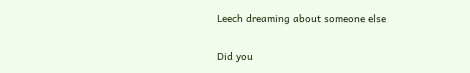Leech dreaming about someone else

Did you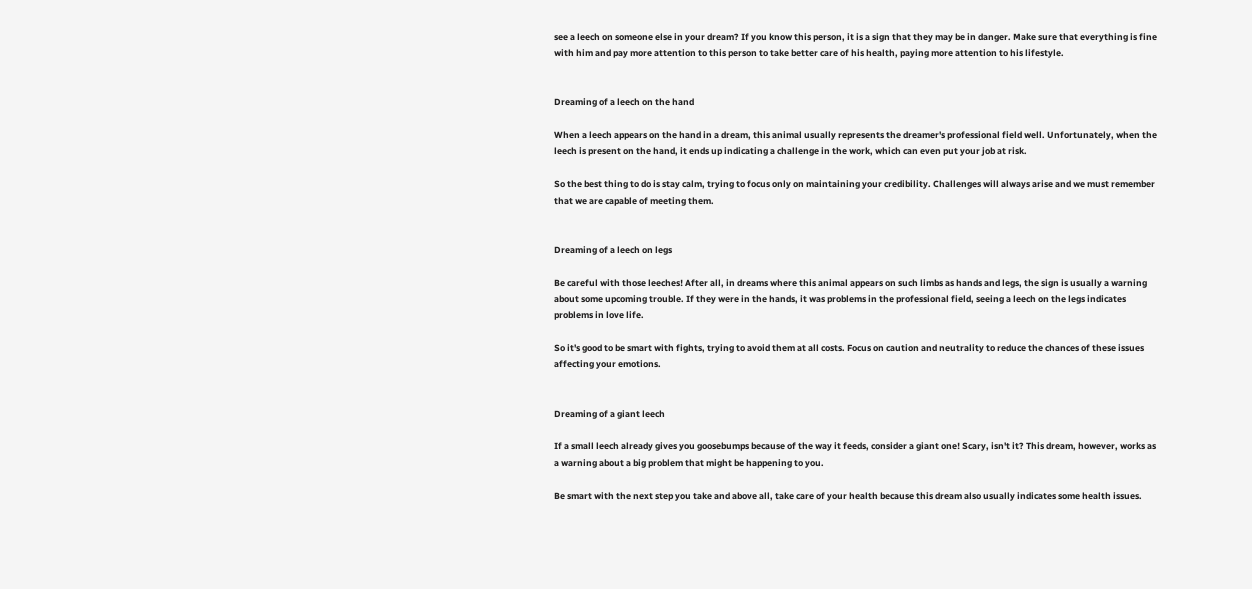see a leech on someone else in your dream? If you know this person, it is a sign that they may be in danger. Make sure that everything is fine with him and pay more attention to this person to take better care of his health, paying more attention to his lifestyle.


Dreaming of a leech on the hand

When a leech appears on the hand in a dream, this animal usually represents the dreamer's professional field well. Unfortunately, when the leech is present on the hand, it ends up indicating a challenge in the work, which can even put your job at risk.

So the best thing to do is stay calm, trying to focus only on maintaining your credibility. Challenges will always arise and we must remember that we are capable of meeting them.


Dreaming of a leech on legs

Be careful with those leeches! After all, in dreams where this animal appears on such limbs as hands and legs, the sign is usually a warning about some upcoming trouble. If they were in the hands, it was problems in the professional field, seeing a leech on the legs indicates problems in love life.

So it's good to be smart with fights, trying to avoid them at all costs. Focus on caution and neutrality to reduce the chances of these issues affecting your emotions.


Dreaming of a giant leech

If a small leech already gives you goosebumps because of the way it feeds, consider a giant one! Scary, isn't it? This dream, however, works as a warning about a big problem that might be happening to you.

Be smart with the next step you take and above all, take care of your health because this dream also usually indicates some health issues.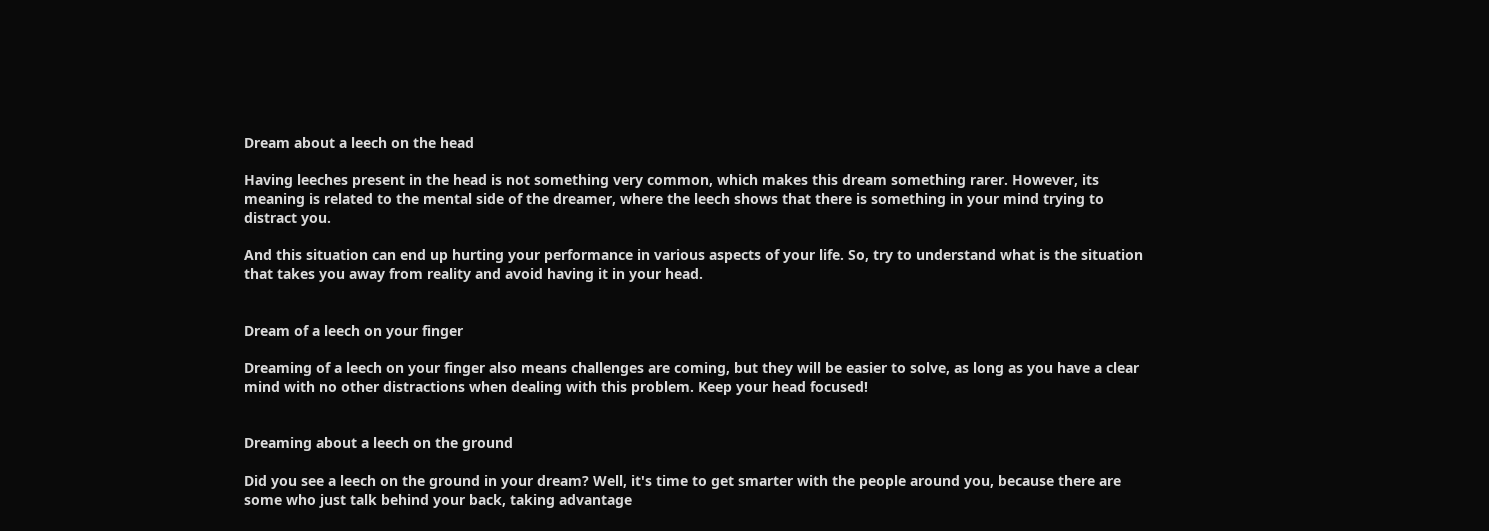Dream about a leech on the head

Having leeches present in the head is not something very common, which makes this dream something rarer. However, its meaning is related to the mental side of the dreamer, where the leech shows that there is something in your mind trying to distract you.

And this situation can end up hurting your performance in various aspects of your life. So, try to understand what is the situation that takes you away from reality and avoid having it in your head.


Dream of a leech on your finger

Dreaming of a leech on your finger also means challenges are coming, but they will be easier to solve, as long as you have a clear mind with no other distractions when dealing with this problem. Keep your head focused!


Dreaming about a leech on the ground

Did you see a leech on the ground in your dream? Well, it's time to get smarter with the people around you, because there are some who just talk behind your back, taking advantage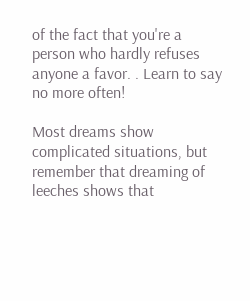of the fact that you're a person who hardly refuses anyone a favor. . Learn to say no more often!

Most dreams show complicated situations, but remember that dreaming of leeches shows that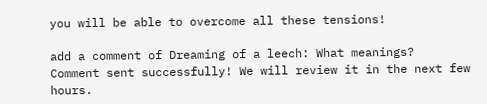you will be able to overcome all these tensions!

add a comment of Dreaming of a leech: What meanings?
Comment sent successfully! We will review it in the next few hours.